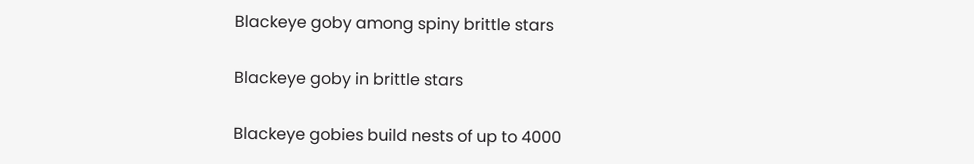Blackeye goby among spiny brittle stars

Blackeye goby in brittle stars

Blackeye gobies build nests of up to 4000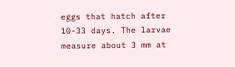eggs that hatch after 10-33 days. The larvae measure about 3 mm at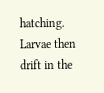hatching. Larvae then drift in the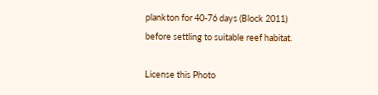plankton for 40-76 days (Block 2011) before settling to suitable reef habitat.

License this Photo